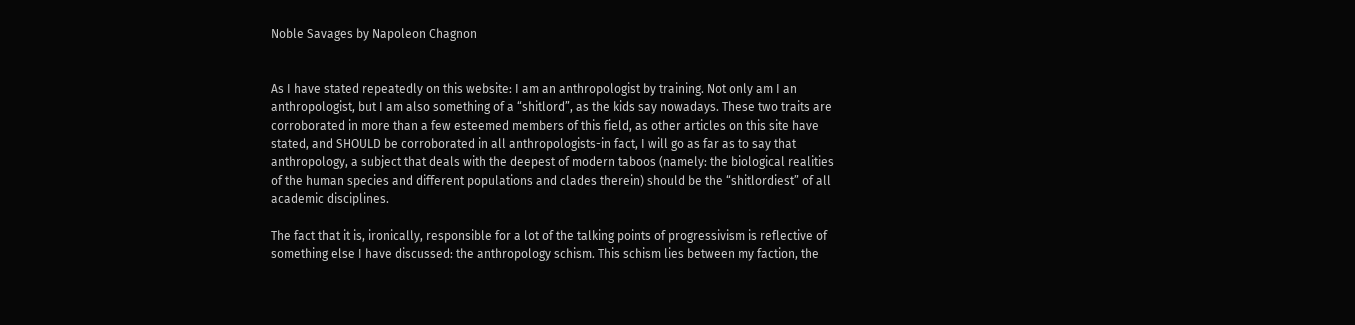Noble Savages by Napoleon Chagnon


As I have stated repeatedly on this website: I am an anthropologist by training. Not only am I an anthropologist, but I am also something of a “shitlord”, as the kids say nowadays. These two traits are corroborated in more than a few esteemed members of this field, as other articles on this site have stated, and SHOULD be corroborated in all anthropologists-in fact, I will go as far as to say that anthropology, a subject that deals with the deepest of modern taboos (namely: the biological realities of the human species and different populations and clades therein) should be the “shitlordiest” of all academic disciplines.

The fact that it is, ironically, responsible for a lot of the talking points of progressivism is reflective of something else I have discussed: the anthropology schism. This schism lies between my faction, the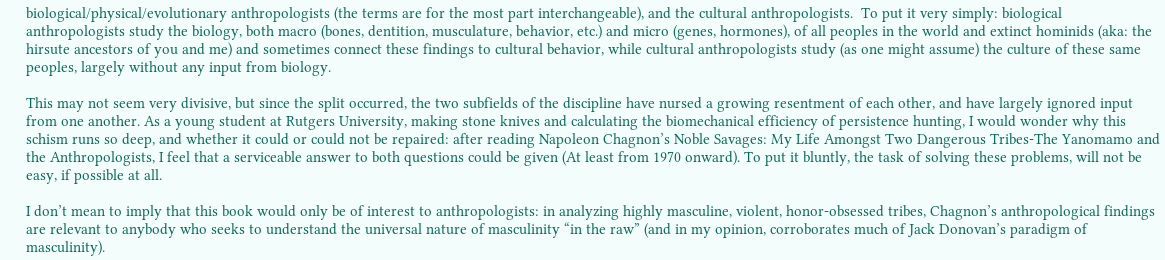biological/physical/evolutionary anthropologists (the terms are for the most part interchangeable), and the cultural anthropologists.  To put it very simply: biological anthropologists study the biology, both macro (bones, dentition, musculature, behavior, etc.) and micro (genes, hormones), of all peoples in the world and extinct hominids (aka: the hirsute ancestors of you and me) and sometimes connect these findings to cultural behavior, while cultural anthropologists study (as one might assume) the culture of these same peoples, largely without any input from biology.

This may not seem very divisive, but since the split occurred, the two subfields of the discipline have nursed a growing resentment of each other, and have largely ignored input from one another. As a young student at Rutgers University, making stone knives and calculating the biomechanical efficiency of persistence hunting, I would wonder why this schism runs so deep, and whether it could or could not be repaired: after reading Napoleon Chagnon’s Noble Savages: My Life Amongst Two Dangerous Tribes-The Yanomamo and the Anthropologists, I feel that a serviceable answer to both questions could be given (At least from 1970 onward). To put it bluntly, the task of solving these problems, will not be easy, if possible at all.

I don’t mean to imply that this book would only be of interest to anthropologists: in analyzing highly masculine, violent, honor-obsessed tribes, Chagnon’s anthropological findings are relevant to anybody who seeks to understand the universal nature of masculinity “in the raw” (and in my opinion, corroborates much of Jack Donovan’s paradigm of masculinity).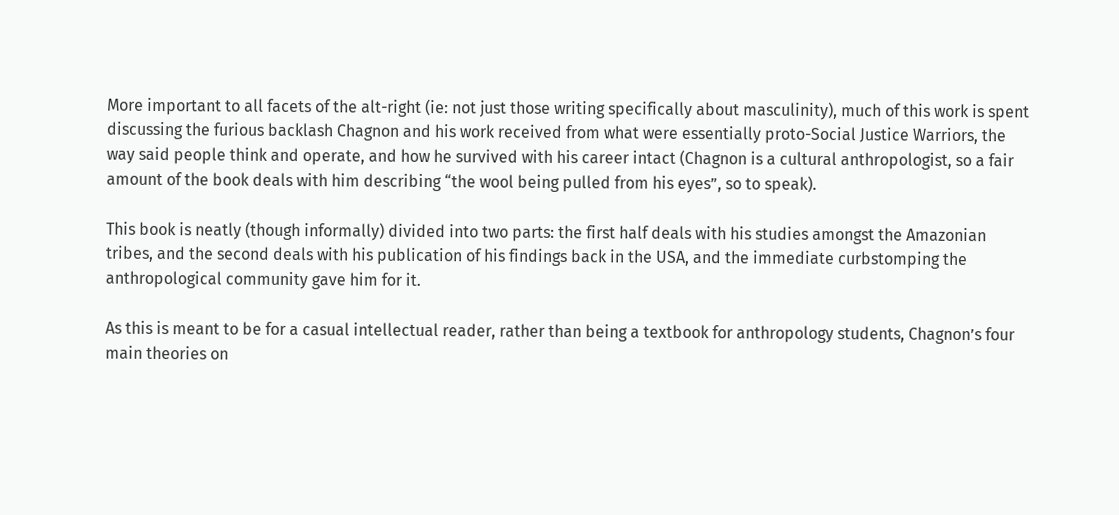More important to all facets of the alt-right (ie: not just those writing specifically about masculinity), much of this work is spent discussing the furious backlash Chagnon and his work received from what were essentially proto-Social Justice Warriors, the way said people think and operate, and how he survived with his career intact (Chagnon is a cultural anthropologist, so a fair amount of the book deals with him describing “the wool being pulled from his eyes”, so to speak).

This book is neatly (though informally) divided into two parts: the first half deals with his studies amongst the Amazonian tribes, and the second deals with his publication of his findings back in the USA, and the immediate curbstomping the anthropological community gave him for it.

As this is meant to be for a casual intellectual reader, rather than being a textbook for anthropology students, Chagnon’s four main theories on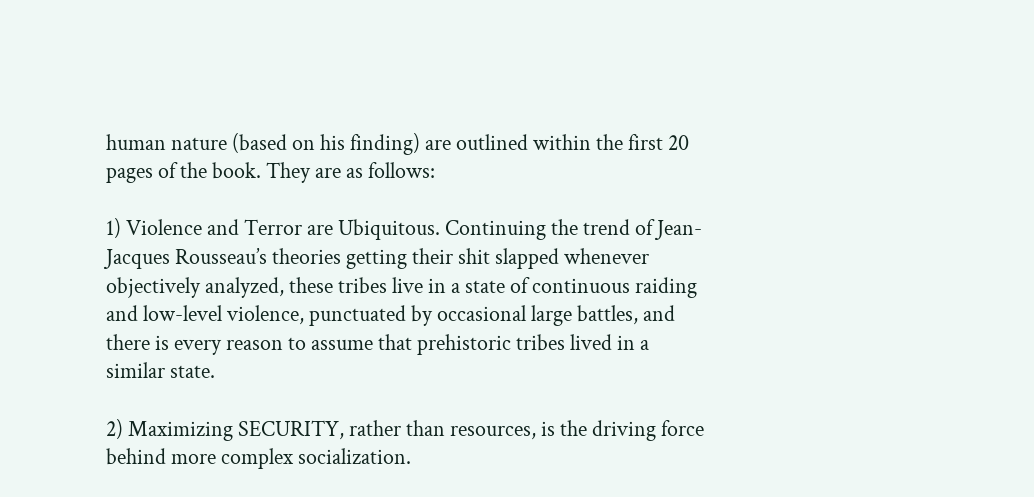human nature (based on his finding) are outlined within the first 20 pages of the book. They are as follows:

1) Violence and Terror are Ubiquitous. Continuing the trend of Jean-Jacques Rousseau’s theories getting their shit slapped whenever objectively analyzed, these tribes live in a state of continuous raiding and low-level violence, punctuated by occasional large battles, and there is every reason to assume that prehistoric tribes lived in a similar state.

2) Maximizing SECURITY, rather than resources, is the driving force behind more complex socialization.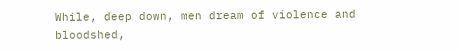While, deep down, men dream of violence and bloodshed,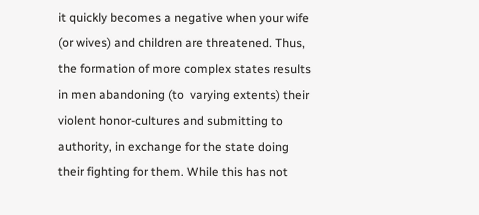it quickly becomes a negative when your wife (or wives) and children are threatened. Thus, the formation of more complex states results in men abandoning (to  varying extents) their violent honor-cultures and submitting to authority, in exchange for the state doing their fighting for them. While this has not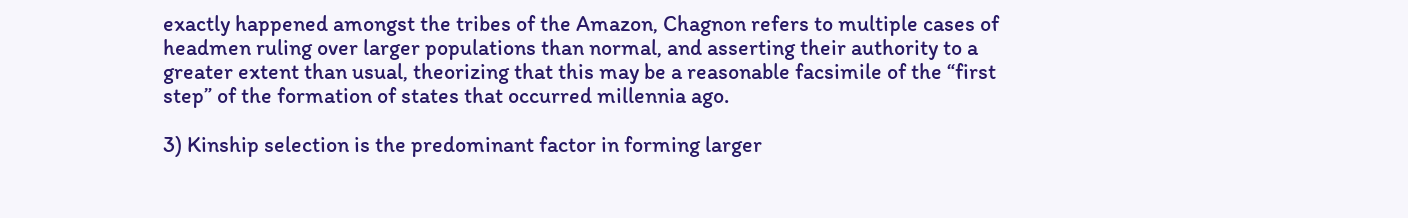exactly happened amongst the tribes of the Amazon, Chagnon refers to multiple cases of headmen ruling over larger populations than normal, and asserting their authority to a greater extent than usual, theorizing that this may be a reasonable facsimile of the “first step” of the formation of states that occurred millennia ago.

3) Kinship selection is the predominant factor in forming larger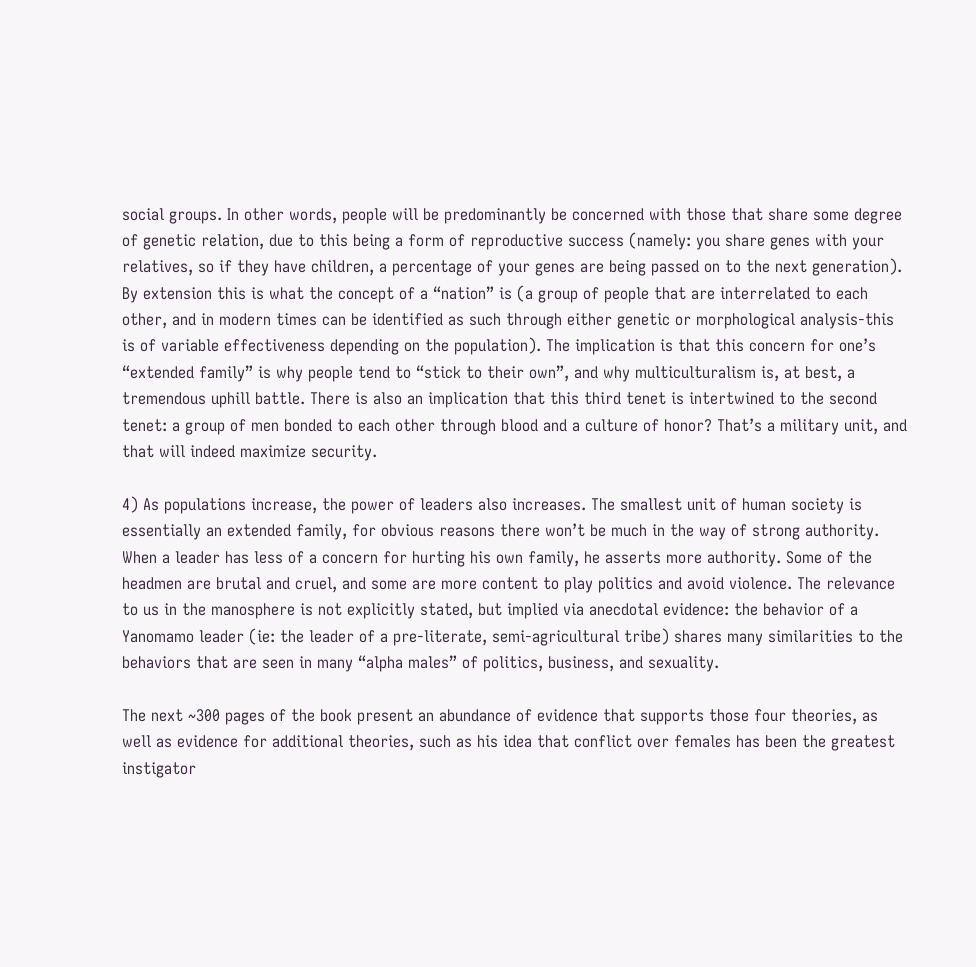social groups. In other words, people will be predominantly be concerned with those that share some degree of genetic relation, due to this being a form of reproductive success (namely: you share genes with your relatives, so if they have children, a percentage of your genes are being passed on to the next generation). By extension this is what the concept of a “nation” is (a group of people that are interrelated to each other, and in modern times can be identified as such through either genetic or morphological analysis-this is of variable effectiveness depending on the population). The implication is that this concern for one’s “extended family” is why people tend to “stick to their own”, and why multiculturalism is, at best, a tremendous uphill battle. There is also an implication that this third tenet is intertwined to the second tenet: a group of men bonded to each other through blood and a culture of honor? That’s a military unit, and that will indeed maximize security.

4) As populations increase, the power of leaders also increases. The smallest unit of human society is essentially an extended family, for obvious reasons there won’t be much in the way of strong authority. When a leader has less of a concern for hurting his own family, he asserts more authority. Some of the headmen are brutal and cruel, and some are more content to play politics and avoid violence. The relevance to us in the manosphere is not explicitly stated, but implied via anecdotal evidence: the behavior of a Yanomamo leader (ie: the leader of a pre-literate, semi-agricultural tribe) shares many similarities to the behaviors that are seen in many “alpha males” of politics, business, and sexuality.

The next ~300 pages of the book present an abundance of evidence that supports those four theories, as well as evidence for additional theories, such as his idea that conflict over females has been the greatest instigator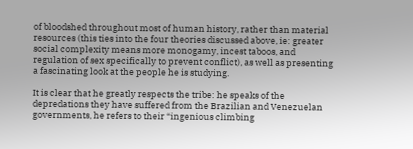of bloodshed throughout most of human history, rather than material resources (this ties into the four theories discussed above, ie: greater social complexity means more monogamy, incest taboos, and regulation of sex specifically to prevent conflict), as well as presenting a fascinating look at the people he is studying.

It is clear that he greatly respects the tribe: he speaks of the depredations they have suffered from the Brazilian and Venezuelan governments, he refers to their “ingenious climbing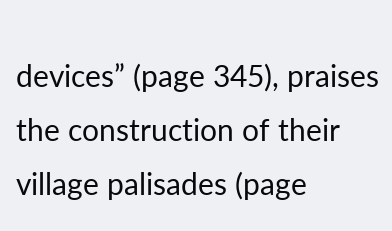devices” (page 345), praises the construction of their village palisades (page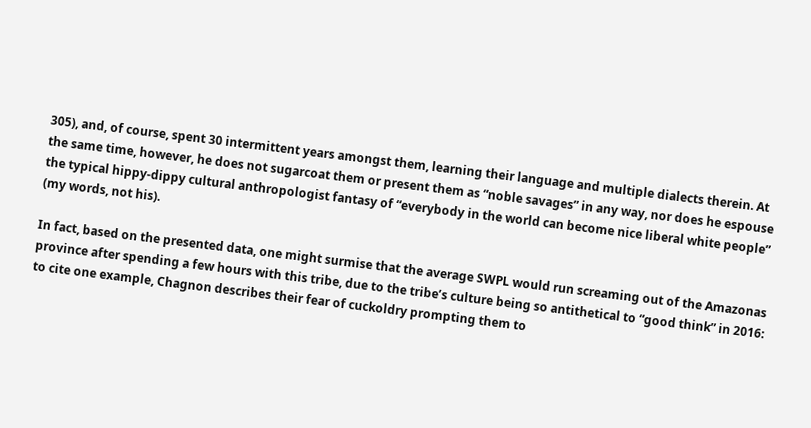305), and, of course, spent 30 intermittent years amongst them, learning their language and multiple dialects therein. At the same time, however, he does not sugarcoat them or present them as “noble savages” in any way, nor does he espouse the typical hippy-dippy cultural anthropologist fantasy of “everybody in the world can become nice liberal white people” (my words, not his).

In fact, based on the presented data, one might surmise that the average SWPL would run screaming out of the Amazonas province after spending a few hours with this tribe, due to the tribe’s culture being so antithetical to “good think” in 2016: to cite one example, Chagnon describes their fear of cuckoldry prompting them to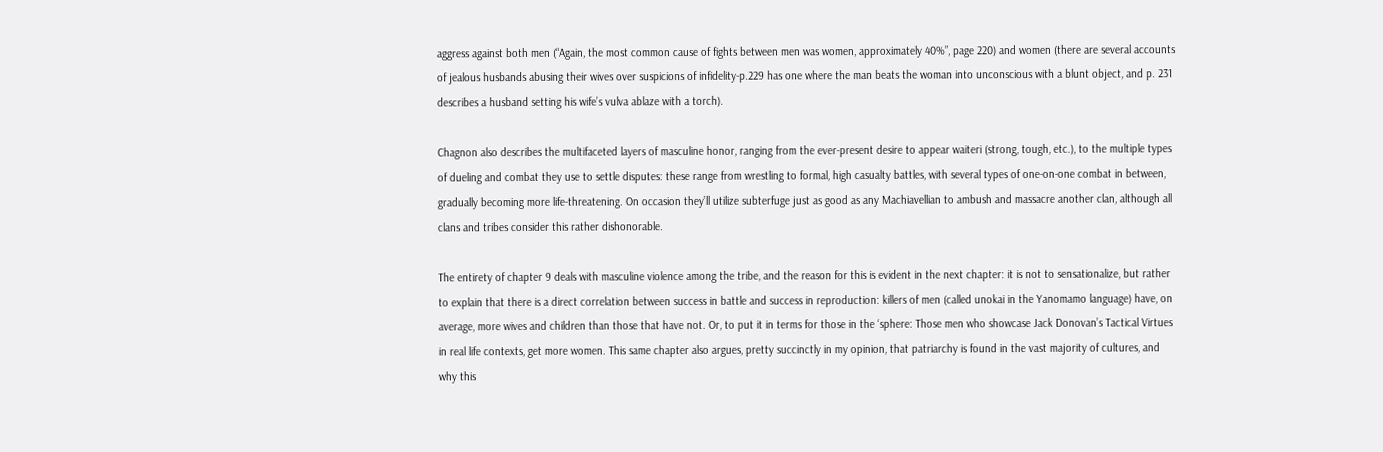aggress against both men (“Again, the most common cause of fights between men was women, approximately 40%”, page 220) and women (there are several accounts of jealous husbands abusing their wives over suspicions of infidelity-p.229 has one where the man beats the woman into unconscious with a blunt object, and p. 231 describes a husband setting his wife’s vulva ablaze with a torch).

Chagnon also describes the multifaceted layers of masculine honor, ranging from the ever-present desire to appear waiteri (strong, tough, etc.), to the multiple types of dueling and combat they use to settle disputes: these range from wrestling to formal, high casualty battles, with several types of one-on-one combat in between, gradually becoming more life-threatening. On occasion they’ll utilize subterfuge just as good as any Machiavellian to ambush and massacre another clan, although all clans and tribes consider this rather dishonorable.

The entirety of chapter 9 deals with masculine violence among the tribe, and the reason for this is evident in the next chapter: it is not to sensationalize, but rather to explain that there is a direct correlation between success in battle and success in reproduction: killers of men (called unokai in the Yanomamo language) have, on average, more wives and children than those that have not. Or, to put it in terms for those in the ‘sphere: Those men who showcase Jack Donovan’s Tactical Virtues in real life contexts, get more women. This same chapter also argues, pretty succinctly in my opinion, that patriarchy is found in the vast majority of cultures, and why this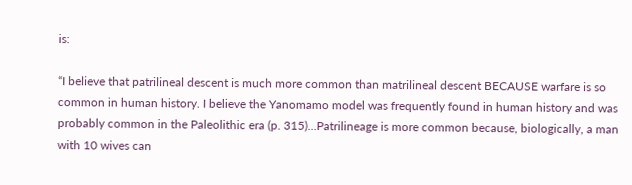is:

“I believe that patrilineal descent is much more common than matrilineal descent BECAUSE warfare is so common in human history. I believe the Yanomamo model was frequently found in human history and was probably common in the Paleolithic era (p. 315)…Patrilineage is more common because, biologically, a man with 10 wives can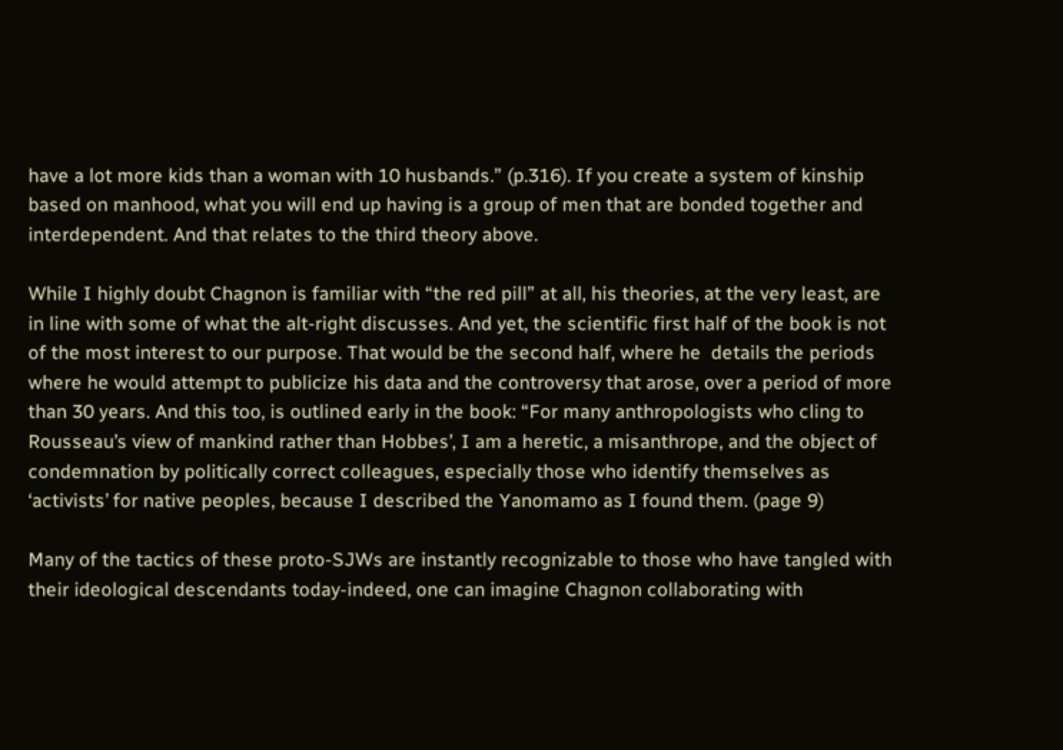have a lot more kids than a woman with 10 husbands.” (p.316). If you create a system of kinship based on manhood, what you will end up having is a group of men that are bonded together and interdependent. And that relates to the third theory above.

While I highly doubt Chagnon is familiar with “the red pill” at all, his theories, at the very least, are in line with some of what the alt-right discusses. And yet, the scientific first half of the book is not of the most interest to our purpose. That would be the second half, where he  details the periods where he would attempt to publicize his data and the controversy that arose, over a period of more than 30 years. And this too, is outlined early in the book: “For many anthropologists who cling to Rousseau’s view of mankind rather than Hobbes’, I am a heretic, a misanthrope, and the object of condemnation by politically correct colleagues, especially those who identify themselves as ‘activists’ for native peoples, because I described the Yanomamo as I found them. (page 9)

Many of the tactics of these proto-SJWs are instantly recognizable to those who have tangled with their ideological descendants today-indeed, one can imagine Chagnon collaborating with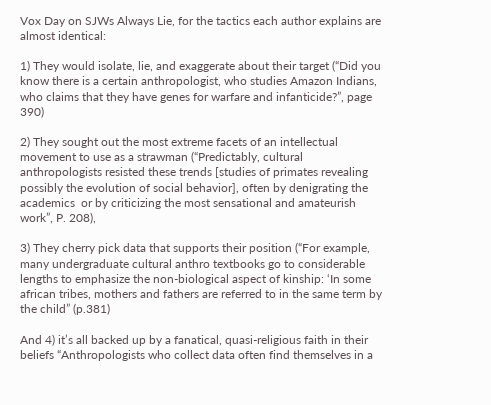Vox Day on SJWs Always Lie, for the tactics each author explains are almost identical:

1) They would isolate, lie, and exaggerate about their target (“Did you know there is a certain anthropologist, who studies Amazon Indians, who claims that they have genes for warfare and infanticide?”, page 390)

2) They sought out the most extreme facets of an intellectual movement to use as a strawman (“Predictably, cultural anthropologists resisted these trends [studies of primates revealing possibly the evolution of social behavior], often by denigrating the academics  or by criticizing the most sensational and amateurish work”, P. 208),

3) They cherry pick data that supports their position (“For example, many undergraduate cultural anthro textbooks go to considerable lengths to emphasize the non-biological aspect of kinship: ‘In some african tribes, mothers and fathers are referred to in the same term by the child” (p.381)

And 4) it’s all backed up by a fanatical, quasi-religious faith in their beliefs “Anthropologists who collect data often find themselves in a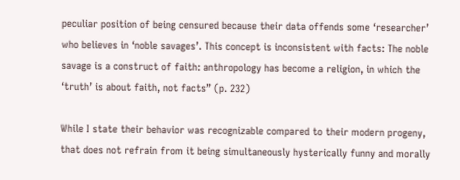peculiar position of being censured because their data offends some ‘researcher’ who believes in ‘noble savages’. This concept is inconsistent with facts: The noble savage is a construct of faith: anthropology has become a religion, in which the ‘truth’ is about faith, not facts” (p. 232)

While I state their behavior was recognizable compared to their modern progeny, that does not refrain from it being simultaneously hysterically funny and morally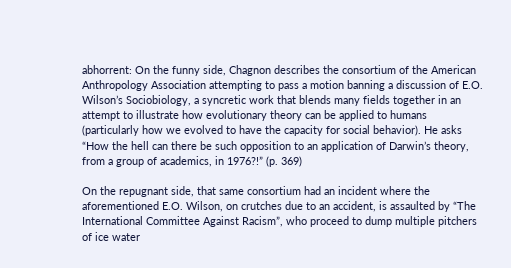abhorrent: On the funny side, Chagnon describes the consortium of the American Anthropology Association attempting to pass a motion banning a discussion of E.O. Wilson’s Sociobiology, a syncretic work that blends many fields together in an attempt to illustrate how evolutionary theory can be applied to humans (particularly how we evolved to have the capacity for social behavior). He asks “How the hell can there be such opposition to an application of Darwin’s theory, from a group of academics, in 1976?!” (p. 369)

On the repugnant side, that same consortium had an incident where the aforementioned E.O. Wilson, on crutches due to an accident, is assaulted by “The International Committee Against Racism”, who proceed to dump multiple pitchers of ice water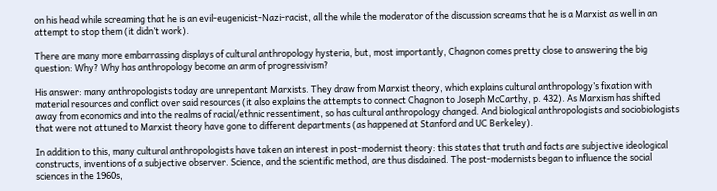on his head while screaming that he is an evil-eugenicist-Nazi-racist, all the while the moderator of the discussion screams that he is a Marxist as well in an attempt to stop them (it didn’t work).

There are many more embarrassing displays of cultural anthropology hysteria, but, most importantly, Chagnon comes pretty close to answering the big question: Why? Why has anthropology become an arm of progressivism?

His answer: many anthropologists today are unrepentant Marxists. They draw from Marxist theory, which explains cultural anthropology’s fixation with material resources and conflict over said resources (it also explains the attempts to connect Chagnon to Joseph McCarthy, p. 432). As Marxism has shifted away from economics and into the realms of racial/ethnic ressentiment, so has cultural anthropology changed. And biological anthropologists and sociobiologists that were not attuned to Marxist theory have gone to different departments (as happened at Stanford and UC Berkeley).

In addition to this, many cultural anthropologists have taken an interest in post-modernist theory: this states that truth and facts are subjective ideological constructs, inventions of a subjective observer. Science, and the scientific method, are thus disdained. The post-modernists began to influence the social sciences in the 1960s,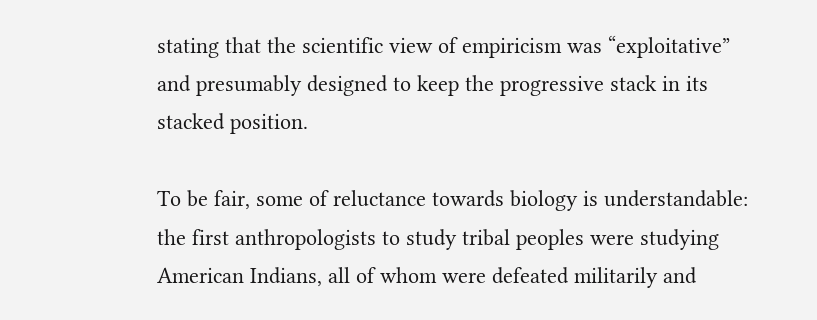stating that the scientific view of empiricism was “exploitative” and presumably designed to keep the progressive stack in its stacked position.

To be fair, some of reluctance towards biology is understandable: the first anthropologists to study tribal peoples were studying American Indians, all of whom were defeated militarily and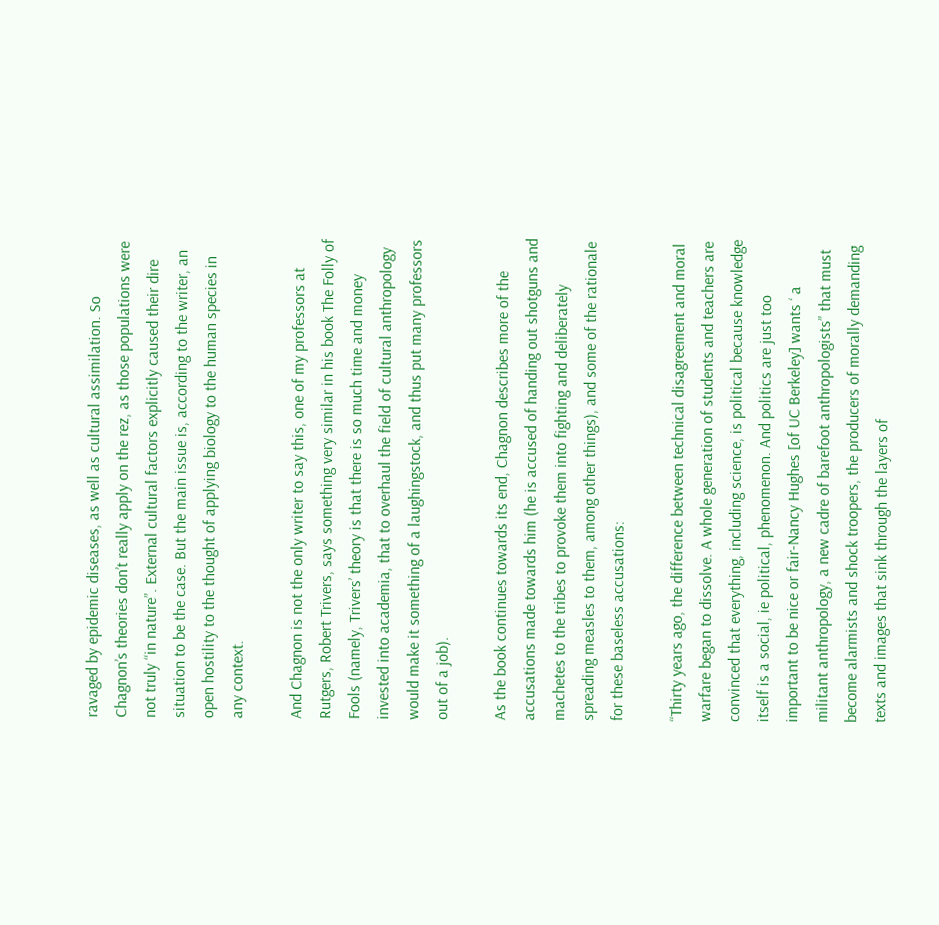ravaged by epidemic diseases, as well as cultural assimilation. So Chagnon’s theories don’t really apply on the rez, as those populations were not truly “in nature”. External cultural factors explicitly caused their dire situation to be the case. But the main issue is, according to the writer, an open hostility to the thought of applying biology to the human species in any context.

And Chagnon is not the only writer to say this, one of my professors at Rutgers, Robert Trivers, says something very similar in his book The Folly of Fools (namely, Trivers’ theory is that there is so much time and money invested into academia, that to overhaul the field of cultural anthropology would make it something of a laughingstock, and thus put many professors out of a job).

As the book continues towards its end, Chagnon describes more of the accusations made towards him (he is accused of handing out shotguns and machetes to the tribes to provoke them into fighting and deliberately spreading measles to them, among other things), and some of the rationale for these baseless accusations:

“Thirty years ago, the difference between technical disagreement and moral warfare began to dissolve. A whole generation of students and teachers are convinced that everything, including science, is political because knowledge itself is a social, ie political, phenomenon. And politics are just too important to be nice or fair-Nancy Hughes [of UC Berkeley] wants ‘ a militant anthropology, a new cadre of barefoot anthropologists” that must become alarmists and shock troopers, the producers of morally demanding texts and images that sink through the layers of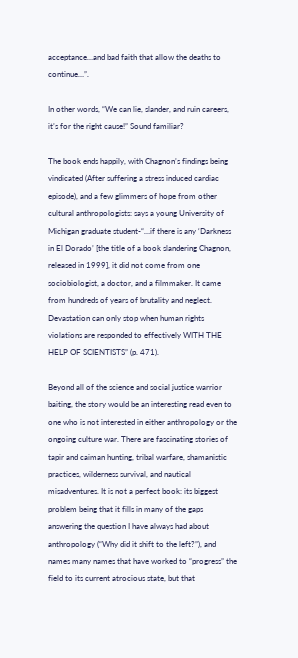acceptance…and bad faith that allow the deaths to continue…”.

In other words, “We can lie, slander, and ruin careers, it’s for the right cause!” Sound familiar?

The book ends happily, with Chagnon’s findings being vindicated (After suffering a stress induced cardiac episode), and a few glimmers of hope from other cultural anthropologists: says a young University of Michigan graduate student-“…if there is any ‘Darkness in El Dorado’ [the title of a book slandering Chagnon, released in 1999], it did not come from one sociobiologist, a doctor, and a filmmaker. It came from hundreds of years of brutality and neglect. Devastation can only stop when human rights violations are responded to effectively WITH THE HELP OF SCIENTISTS” (p. 471).

Beyond all of the science and social justice warrior baiting, the story would be an interesting read even to one who is not interested in either anthropology or the ongoing culture war. There are fascinating stories of tapir and caiman hunting, tribal warfare, shamanistic practices, wilderness survival, and nautical misadventures. It is not a perfect book: its biggest problem being that it fills in many of the gaps answering the question I have always had about anthropology (“Why did it shift to the left?”), and names many names that have worked to “progress” the field to its current atrocious state, but that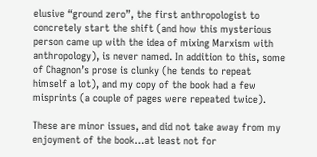elusive “ground zero”, the first anthropologist to concretely start the shift (and how this mysterious person came up with the idea of mixing Marxism with anthropology), is never named. In addition to this, some of Chagnon’s prose is clunky (he tends to repeat himself a lot), and my copy of the book had a few misprints (a couple of pages were repeated twice).

These are minor issues, and did not take away from my enjoyment of the book…at least not for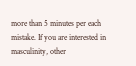more than 5 minutes per each mistake. If you are interested in masculinity, other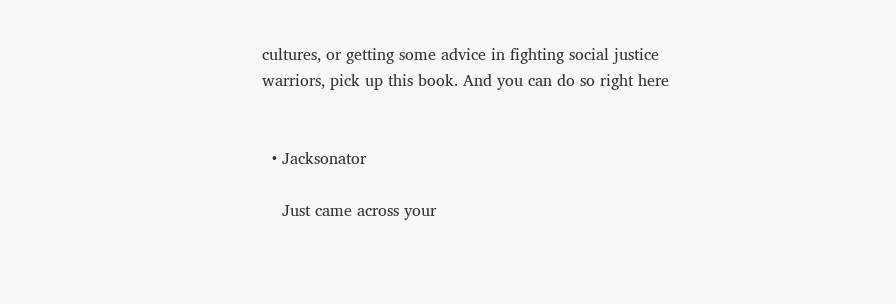cultures, or getting some advice in fighting social justice warriors, pick up this book. And you can do so right here


  • Jacksonator

    Just came across your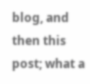blog, and then this post; what a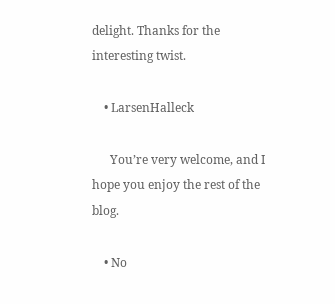delight. Thanks for the interesting twist.

    • LarsenHalleck

      You’re very welcome, and I hope you enjoy the rest of the blog.

    • No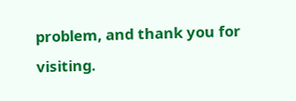problem, and thank you for visiting.